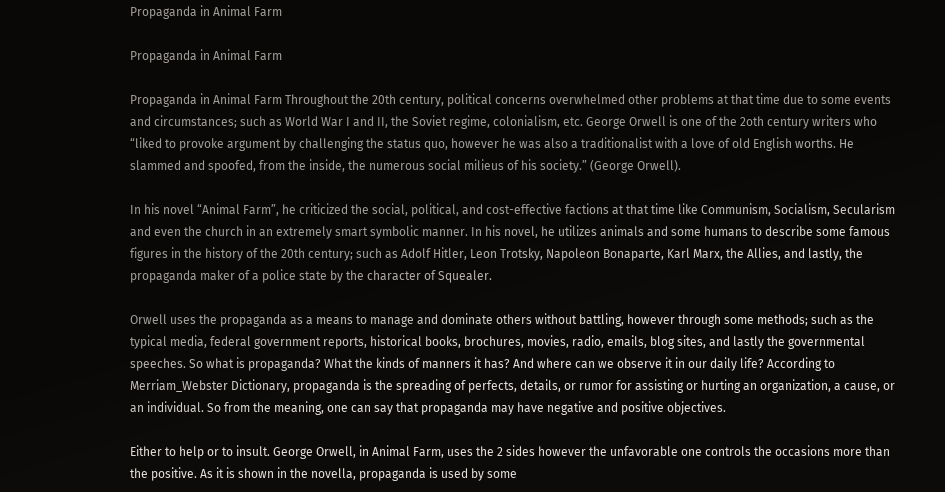Propaganda in Animal Farm

Propaganda in Animal Farm

Propaganda in Animal Farm Throughout the 20th century, political concerns overwhelmed other problems at that time due to some events and circumstances; such as World War I and II, the Soviet regime, colonialism, etc. George Orwell is one of the 2oth century writers who “liked to provoke argument by challenging the status quo, however he was also a traditionalist with a love of old English worths. He slammed and spoofed, from the inside, the numerous social milieus of his society.” (George Orwell).

In his novel “Animal Farm”, he criticized the social, political, and cost-effective factions at that time like Communism, Socialism, Secularism and even the church in an extremely smart symbolic manner. In his novel, he utilizes animals and some humans to describe some famous figures in the history of the 20th century; such as Adolf Hitler, Leon Trotsky, Napoleon Bonaparte, Karl Marx, the Allies, and lastly, the propaganda maker of a police state by the character of Squealer.

Orwell uses the propaganda as a means to manage and dominate others without battling, however through some methods; such as the typical media, federal government reports, historical books, brochures, movies, radio, emails, blog sites, and lastly the governmental speeches. So what is propaganda? What the kinds of manners it has? And where can we observe it in our daily life? According to Merriam_Webster Dictionary, propaganda is the spreading of perfects, details, or rumor for assisting or hurting an organization, a cause, or an individual. So from the meaning, one can say that propaganda may have negative and positive objectives.

Either to help or to insult. George Orwell, in Animal Farm, uses the 2 sides however the unfavorable one controls the occasions more than the positive. As it is shown in the novella, propaganda is used by some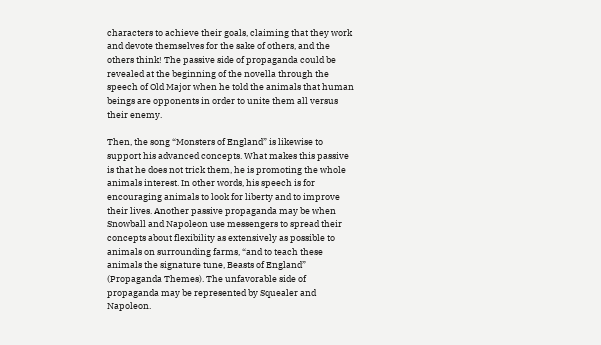characters to achieve their goals, claiming that they work and devote themselves for the sake of others, and the others think! The passive side of propaganda could be revealed at the beginning of the novella through the speech of Old Major when he told the animals that human beings are opponents in order to unite them all versus their enemy.

Then, the song “Monsters of England” is likewise to support his advanced concepts. What makes this passive is that he does not trick them, he is promoting the whole animals interest. In other words, his speech is for encouraging animals to look for liberty and to improve their lives. Another passive propaganda may be when Snowball and Napoleon use messengers to spread their concepts about flexibility as extensively as possible to animals on surrounding farms, “and to teach these animals the signature tune, Beasts of England” (Propaganda Themes). The unfavorable side of propaganda may be represented by Squealer and Napoleon.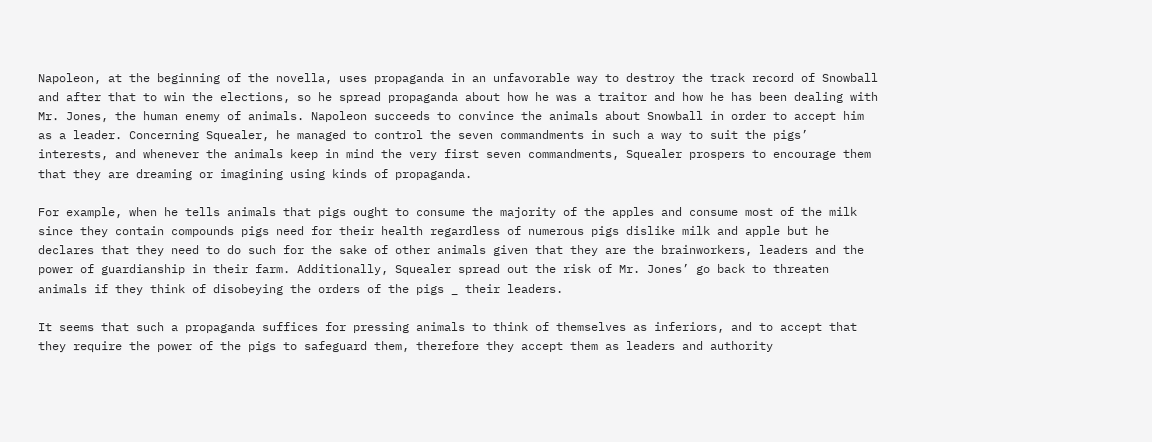Napoleon, at the beginning of the novella, uses propaganda in an unfavorable way to destroy the track record of Snowball and after that to win the elections, so he spread propaganda about how he was a traitor and how he has been dealing with Mr. Jones, the human enemy of animals. Napoleon succeeds to convince the animals about Snowball in order to accept him as a leader. Concerning Squealer, he managed to control the seven commandments in such a way to suit the pigs’ interests, and whenever the animals keep in mind the very first seven commandments, Squealer prospers to encourage them that they are dreaming or imagining using kinds of propaganda.

For example, when he tells animals that pigs ought to consume the majority of the apples and consume most of the milk since they contain compounds pigs need for their health regardless of numerous pigs dislike milk and apple but he declares that they need to do such for the sake of other animals given that they are the brainworkers, leaders and the power of guardianship in their farm. Additionally, Squealer spread out the risk of Mr. Jones’ go back to threaten animals if they think of disobeying the orders of the pigs _ their leaders.

It seems that such a propaganda suffices for pressing animals to think of themselves as inferiors, and to accept that they require the power of the pigs to safeguard them, therefore they accept them as leaders and authority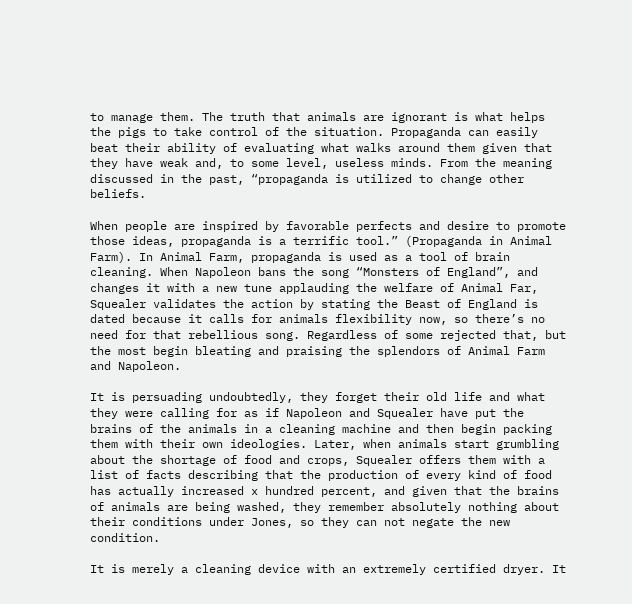to manage them. The truth that animals are ignorant is what helps the pigs to take control of the situation. Propaganda can easily beat their ability of evaluating what walks around them given that they have weak and, to some level, useless minds. From the meaning discussed in the past, “propaganda is utilized to change other beliefs.

When people are inspired by favorable perfects and desire to promote those ideas, propaganda is a terrific tool.” (Propaganda in Animal Farm). In Animal Farm, propaganda is used as a tool of brain cleaning. When Napoleon bans the song “Monsters of England”, and changes it with a new tune applauding the welfare of Animal Far, Squealer validates the action by stating the Beast of England is dated because it calls for animals flexibility now, so there’s no need for that rebellious song. Regardless of some rejected that, but the most begin bleating and praising the splendors of Animal Farm and Napoleon.

It is persuading undoubtedly, they forget their old life and what they were calling for as if Napoleon and Squealer have put the brains of the animals in a cleaning machine and then begin packing them with their own ideologies. Later, when animals start grumbling about the shortage of food and crops, Squealer offers them with a list of facts describing that the production of every kind of food has actually increased x hundred percent, and given that the brains of animals are being washed, they remember absolutely nothing about their conditions under Jones, so they can not negate the new condition.

It is merely a cleaning device with an extremely certified dryer. It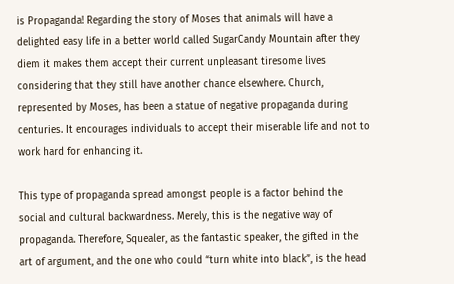is Propaganda! Regarding the story of Moses that animals will have a delighted easy life in a better world called SugarCandy Mountain after they diem it makes them accept their current unpleasant tiresome lives considering that they still have another chance elsewhere. Church, represented by Moses, has been a statue of negative propaganda during centuries. It encourages individuals to accept their miserable life and not to work hard for enhancing it.

This type of propaganda spread amongst people is a factor behind the social and cultural backwardness. Merely, this is the negative way of propaganda. Therefore, Squealer, as the fantastic speaker, the gifted in the art of argument, and the one who could “turn white into black”, is the head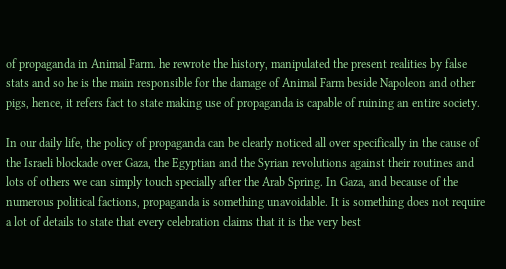of propaganda in Animal Farm. he rewrote the history, manipulated the present realities by false stats and so he is the main responsible for the damage of Animal Farm beside Napoleon and other pigs, hence, it refers fact to state making use of propaganda is capable of ruining an entire society.

In our daily life, the policy of propaganda can be clearly noticed all over specifically in the cause of the Israeli blockade over Gaza, the Egyptian and the Syrian revolutions against their routines and lots of others we can simply touch specially after the Arab Spring. In Gaza, and because of the numerous political factions, propaganda is something unavoidable. It is something does not require a lot of details to state that every celebration claims that it is the very best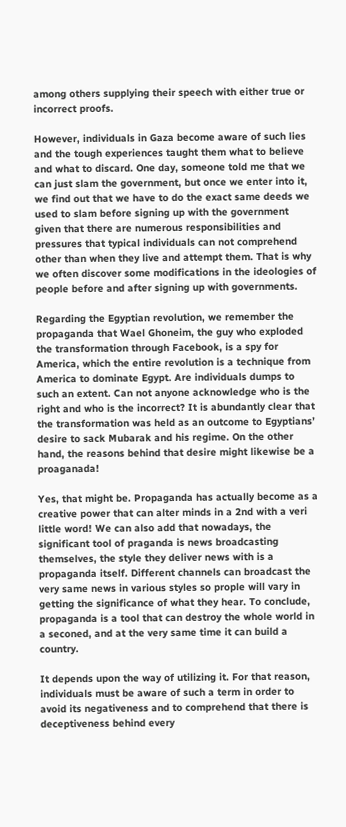among others supplying their speech with either true or incorrect proofs.

However, individuals in Gaza become aware of such lies and the tough experiences taught them what to believe and what to discard. One day, someone told me that we can just slam the government, but once we enter into it, we find out that we have to do the exact same deeds we used to slam before signing up with the government given that there are numerous responsibilities and pressures that typical individuals can not comprehend other than when they live and attempt them. That is why we often discover some modifications in the ideologies of people before and after signing up with governments.

Regarding the Egyptian revolution, we remember the propaganda that Wael Ghoneim, the guy who exploded the transformation through Facebook, is a spy for America, which the entire revolution is a technique from America to dominate Egypt. Are individuals dumps to such an extent. Can not anyone acknowledge who is the right and who is the incorrect? It is abundantly clear that the transformation was held as an outcome to Egyptians’ desire to sack Mubarak and his regime. On the other hand, the reasons behind that desire might likewise be a proaganada!

Yes, that might be. Propaganda has actually become as a creative power that can alter minds in a 2nd with a veri little word! We can also add that nowadays, the significant tool of praganda is news broadcasting themselves, the style they deliver news with is a propaganda itself. Different channels can broadcast the very same news in various styles so prople will vary in getting the significance of what they hear. To conclude, propaganda is a tool that can destroy the whole world in a seconed, and at the very same time it can build a country.

It depends upon the way of utilizing it. For that reason, individuals must be aware of such a term in order to avoid its negativeness and to comprehend that there is deceptiveness behind every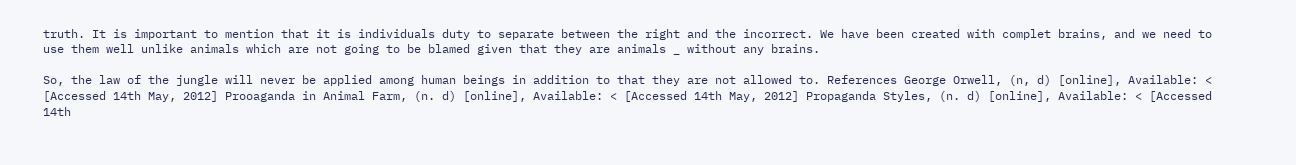truth. It is important to mention that it is individuals duty to separate between the right and the incorrect. We have been created with complet brains, and we need to use them well unlike animals which are not going to be blamed given that they are animals _ without any brains.

So, the law of the jungle will never be applied among human beings in addition to that they are not allowed to. References George Orwell, (n, d) [online], Available: < [Accessed 14th May, 2012] Prooaganda in Animal Farm, (n. d) [online], Available: < [Accessed 14th May, 2012] Propaganda Styles, (n. d) [online], Available: < [Accessed 14th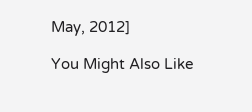May, 2012]

You Might Also Like